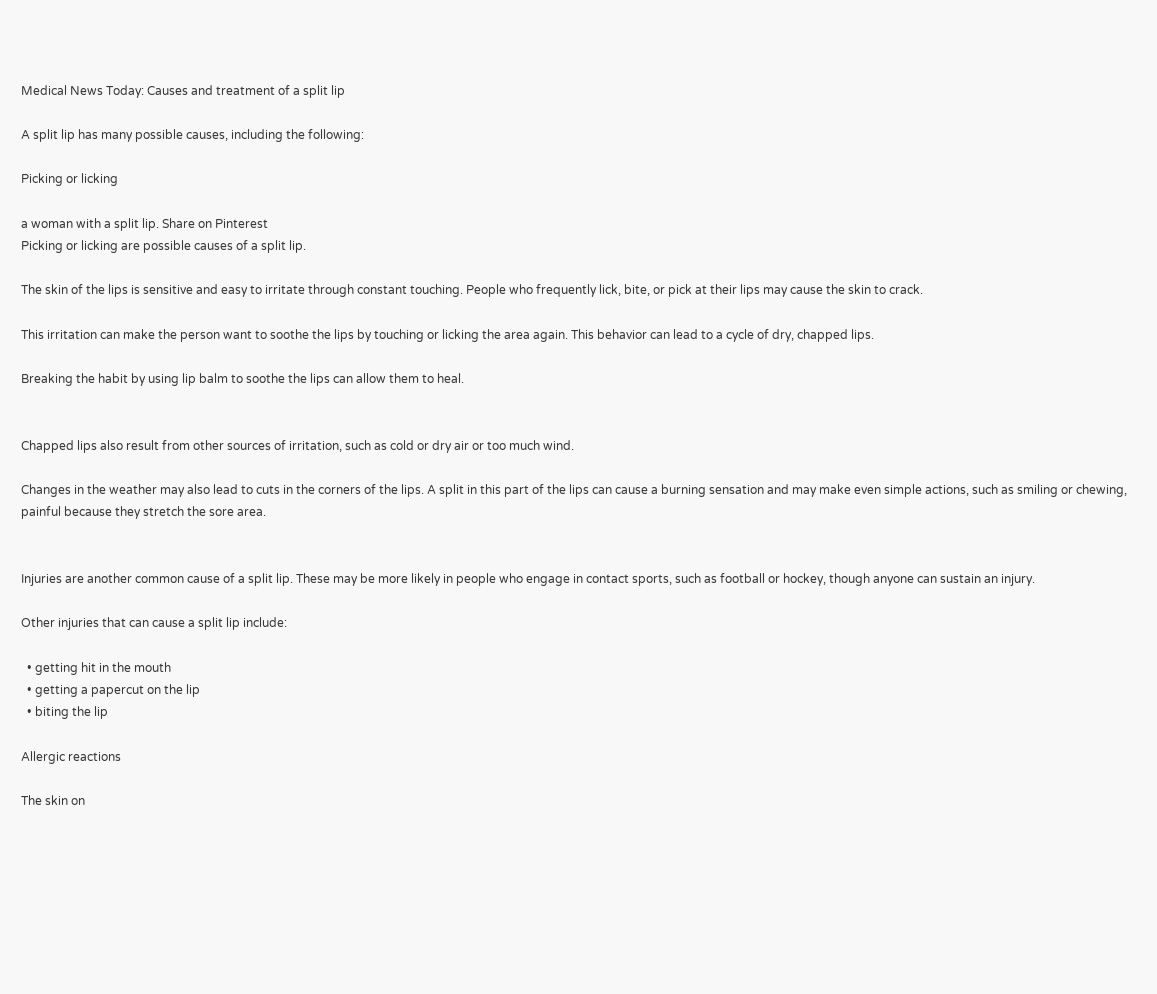Medical News Today: Causes and treatment of a split lip

A split lip has many possible causes, including the following:

Picking or licking

a woman with a split lip. Share on Pinterest
Picking or licking are possible causes of a split lip.

The skin of the lips is sensitive and easy to irritate through constant touching. People who frequently lick, bite, or pick at their lips may cause the skin to crack.

This irritation can make the person want to soothe the lips by touching or licking the area again. This behavior can lead to a cycle of dry, chapped lips.

Breaking the habit by using lip balm to soothe the lips can allow them to heal.


Chapped lips also result from other sources of irritation, such as cold or dry air or too much wind.

Changes in the weather may also lead to cuts in the corners of the lips. A split in this part of the lips can cause a burning sensation and may make even simple actions, such as smiling or chewing, painful because they stretch the sore area.


Injuries are another common cause of a split lip. These may be more likely in people who engage in contact sports, such as football or hockey, though anyone can sustain an injury.

Other injuries that can cause a split lip include:

  • getting hit in the mouth
  • getting a papercut on the lip
  • biting the lip

Allergic reactions

The skin on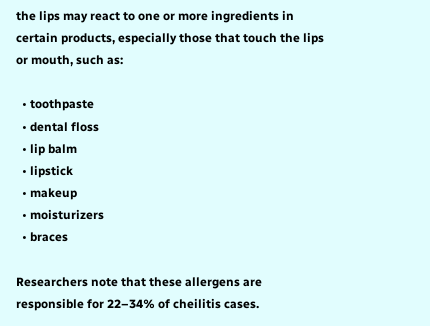the lips may react to one or more ingredients in certain products, especially those that touch the lips or mouth, such as:

  • toothpaste
  • dental floss
  • lip balm
  • lipstick
  • makeup
  • moisturizers
  • braces

Researchers note that these allergens are responsible for 22–34% of cheilitis cases.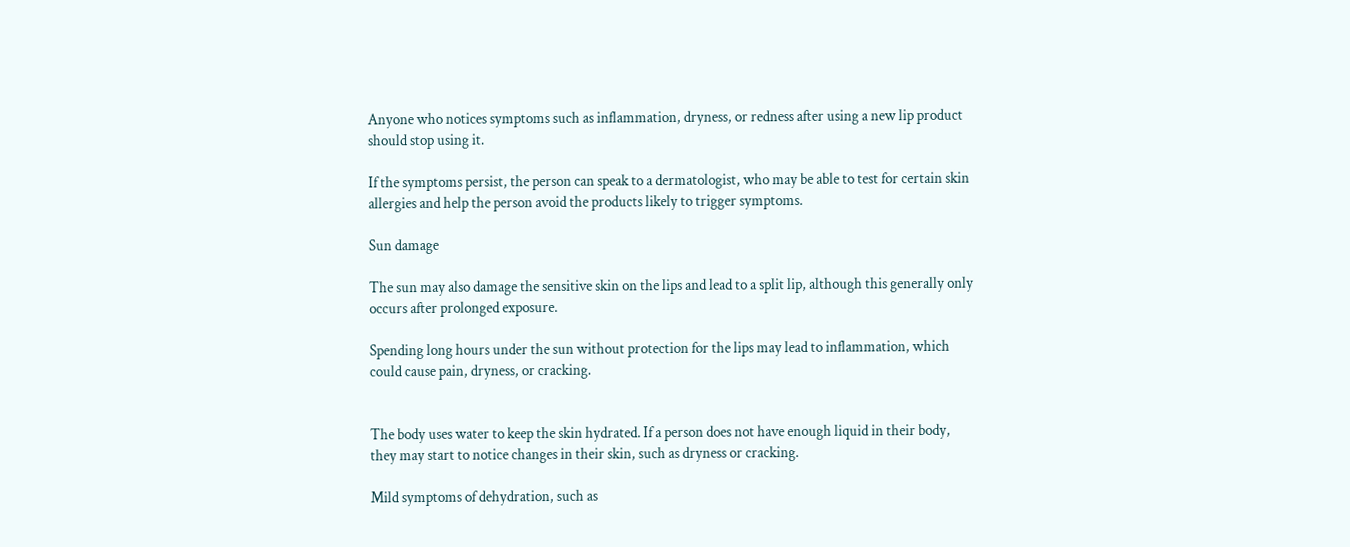Anyone who notices symptoms such as inflammation, dryness, or redness after using a new lip product should stop using it.

If the symptoms persist, the person can speak to a dermatologist, who may be able to test for certain skin allergies and help the person avoid the products likely to trigger symptoms.

Sun damage

The sun may also damage the sensitive skin on the lips and lead to a split lip, although this generally only occurs after prolonged exposure.

Spending long hours under the sun without protection for the lips may lead to inflammation, which could cause pain, dryness, or cracking.


The body uses water to keep the skin hydrated. If a person does not have enough liquid in their body, they may start to notice changes in their skin, such as dryness or cracking.

Mild symptoms of dehydration, such as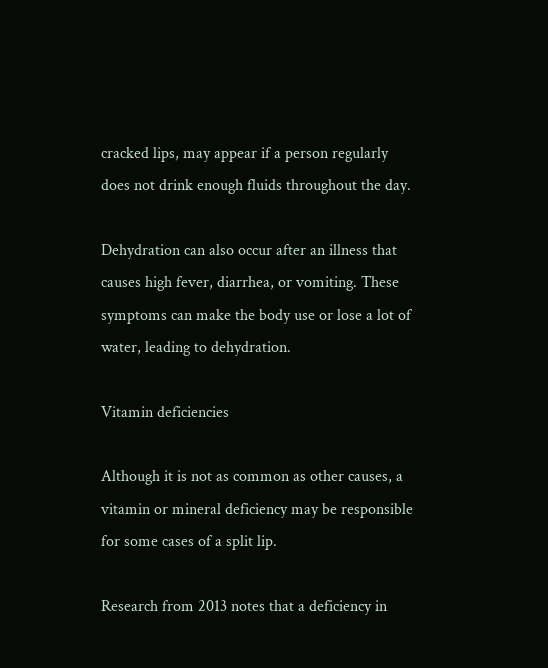cracked lips, may appear if a person regularly does not drink enough fluids throughout the day.

Dehydration can also occur after an illness that causes high fever, diarrhea, or vomiting. These symptoms can make the body use or lose a lot of water, leading to dehydration.

Vitamin deficiencies

Although it is not as common as other causes, a vitamin or mineral deficiency may be responsible for some cases of a split lip.

Research from 2013 notes that a deficiency in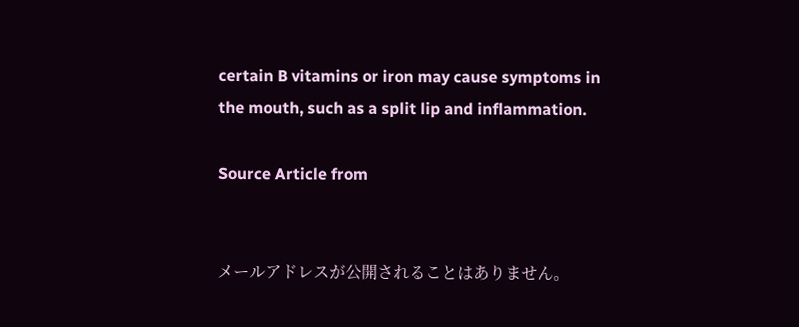certain B vitamins or iron may cause symptoms in the mouth, such as a split lip and inflammation.

Source Article from


メールアドレスが公開されることはありません。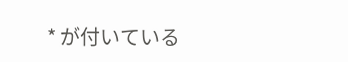* が付いている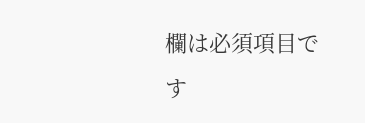欄は必須項目です